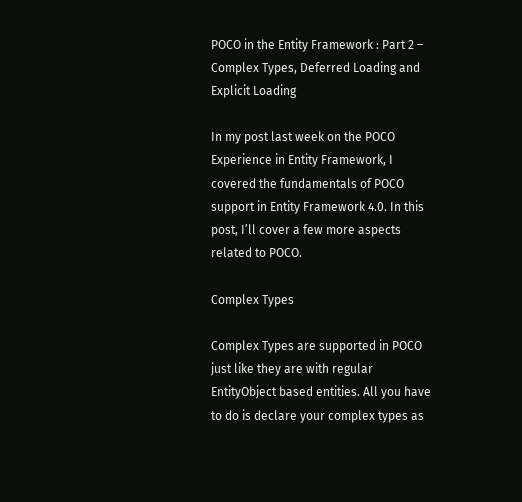POCO in the Entity Framework : Part 2 – Complex Types, Deferred Loading and Explicit Loading

In my post last week on the POCO Experience in Entity Framework, I covered the fundamentals of POCO support in Entity Framework 4.0. In this post, I’ll cover a few more aspects related to POCO.

Complex Types

Complex Types are supported in POCO just like they are with regular EntityObject based entities. All you have to do is declare your complex types as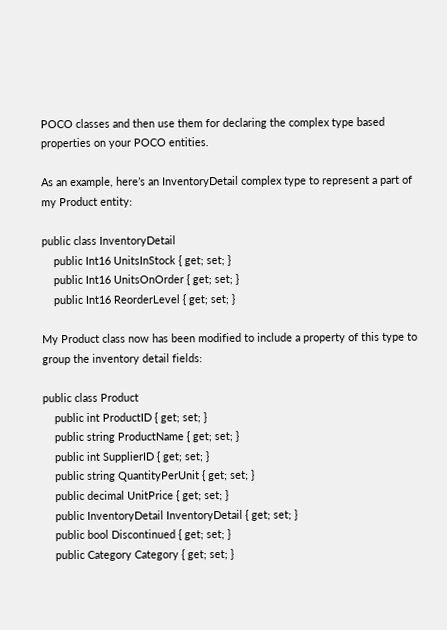POCO classes and then use them for declaring the complex type based properties on your POCO entities.

As an example, here’s an InventoryDetail complex type to represent a part of my Product entity:

public class InventoryDetail
    public Int16 UnitsInStock { get; set; }
    public Int16 UnitsOnOrder { get; set; }
    public Int16 ReorderLevel { get; set; }

My Product class now has been modified to include a property of this type to group the inventory detail fields:

public class Product
    public int ProductID { get; set; }
    public string ProductName { get; set; }
    public int SupplierID { get; set; }
    public string QuantityPerUnit { get; set; }
    public decimal UnitPrice { get; set; }
    public InventoryDetail InventoryDetail { get; set; }
    public bool Discontinued { get; set; }
    public Category Category { get; set; }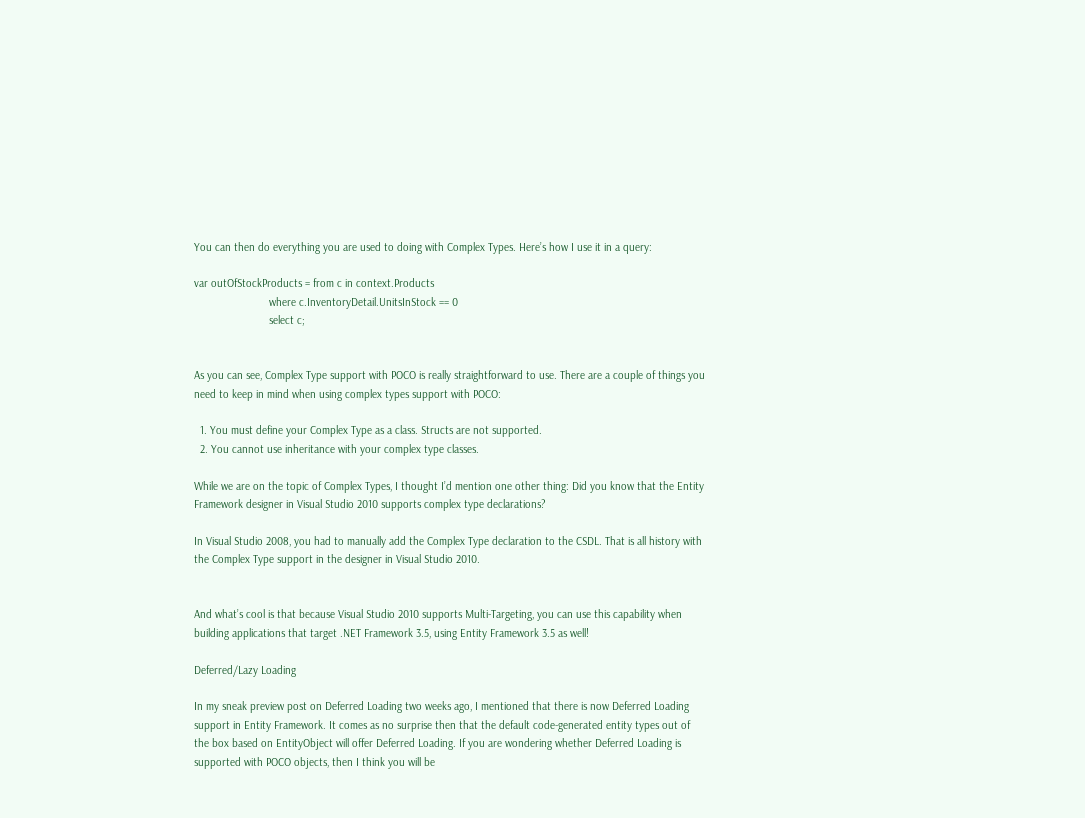You can then do everything you are used to doing with Complex Types. Here’s how I use it in a query:

var outOfStockProducts = from c in context.Products
                         where c.InventoryDetail.UnitsInStock == 0
                         select c;


As you can see, Complex Type support with POCO is really straightforward to use. There are a couple of things you need to keep in mind when using complex types support with POCO:

  1. You must define your Complex Type as a class. Structs are not supported.
  2. You cannot use inheritance with your complex type classes.

While we are on the topic of Complex Types, I thought I’d mention one other thing: Did you know that the Entity Framework designer in Visual Studio 2010 supports complex type declarations?

In Visual Studio 2008, you had to manually add the Complex Type declaration to the CSDL. That is all history with the Complex Type support in the designer in Visual Studio 2010.


And what’s cool is that because Visual Studio 2010 supports Multi-Targeting, you can use this capability when building applications that target .NET Framework 3.5, using Entity Framework 3.5 as well!

Deferred/Lazy Loading

In my sneak preview post on Deferred Loading two weeks ago, I mentioned that there is now Deferred Loading support in Entity Framework. It comes as no surprise then that the default code-generated entity types out of the box based on EntityObject will offer Deferred Loading. If you are wondering whether Deferred Loading is supported with POCO objects, then I think you will be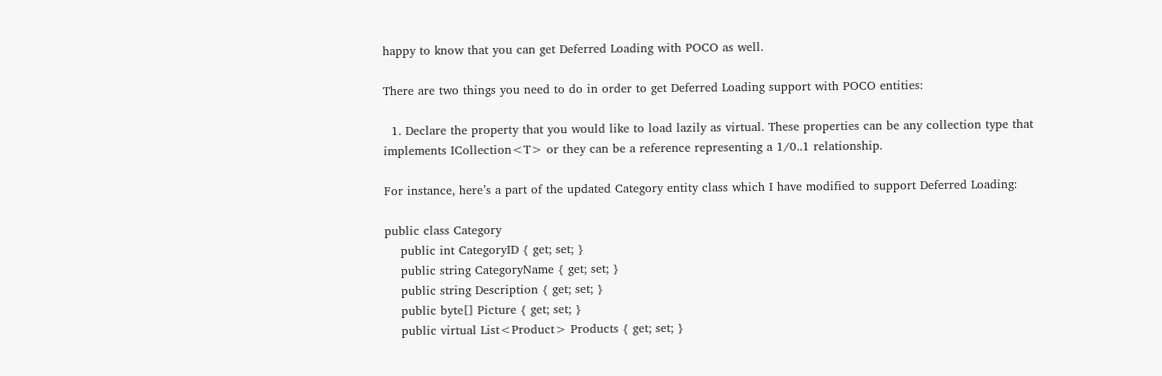happy to know that you can get Deferred Loading with POCO as well.

There are two things you need to do in order to get Deferred Loading support with POCO entities:

  1. Declare the property that you would like to load lazily as virtual. These properties can be any collection type that implements ICollection<T> or they can be a reference representing a 1/0..1 relationship.

For instance, here’s a part of the updated Category entity class which I have modified to support Deferred Loading:

public class Category
    public int CategoryID { get; set; }
    public string CategoryName { get; set; }
    public string Description { get; set; }
    public byte[] Picture { get; set; }
    public virtual List<Product> Products { get; set; }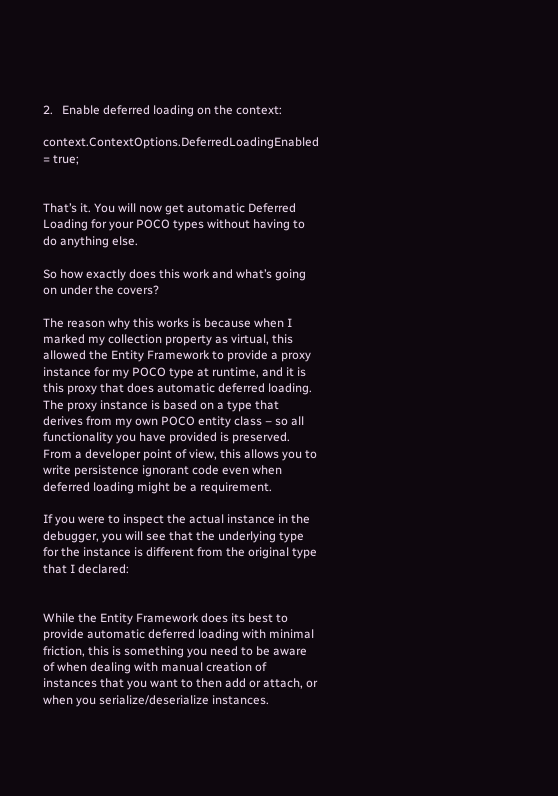2.   Enable deferred loading on the context:

context.ContextOptions.DeferredLoadingEnabled = true;


That’s it. You will now get automatic Deferred Loading for your POCO types without having to do anything else.

So how exactly does this work and what’s going on under the covers?

The reason why this works is because when I marked my collection property as virtual, this allowed the Entity Framework to provide a proxy instance for my POCO type at runtime, and it is this proxy that does automatic deferred loading. The proxy instance is based on a type that derives from my own POCO entity class – so all functionality you have provided is preserved. From a developer point of view, this allows you to write persistence ignorant code even when deferred loading might be a requirement.

If you were to inspect the actual instance in the debugger, you will see that the underlying type for the instance is different from the original type that I declared:


While the Entity Framework does its best to provide automatic deferred loading with minimal friction, this is something you need to be aware of when dealing with manual creation of instances that you want to then add or attach, or when you serialize/deserialize instances.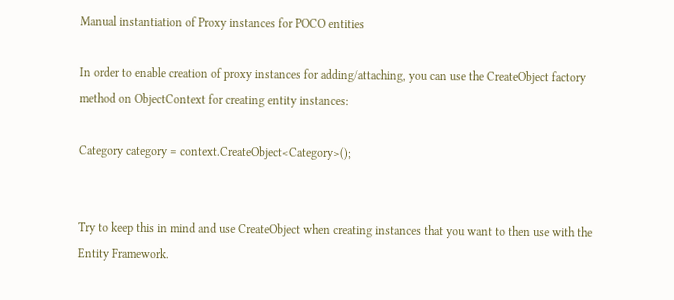Manual instantiation of Proxy instances for POCO entities

In order to enable creation of proxy instances for adding/attaching, you can use the CreateObject factory method on ObjectContext for creating entity instances:

Category category = context.CreateObject<Category>();


Try to keep this in mind and use CreateObject when creating instances that you want to then use with the Entity Framework.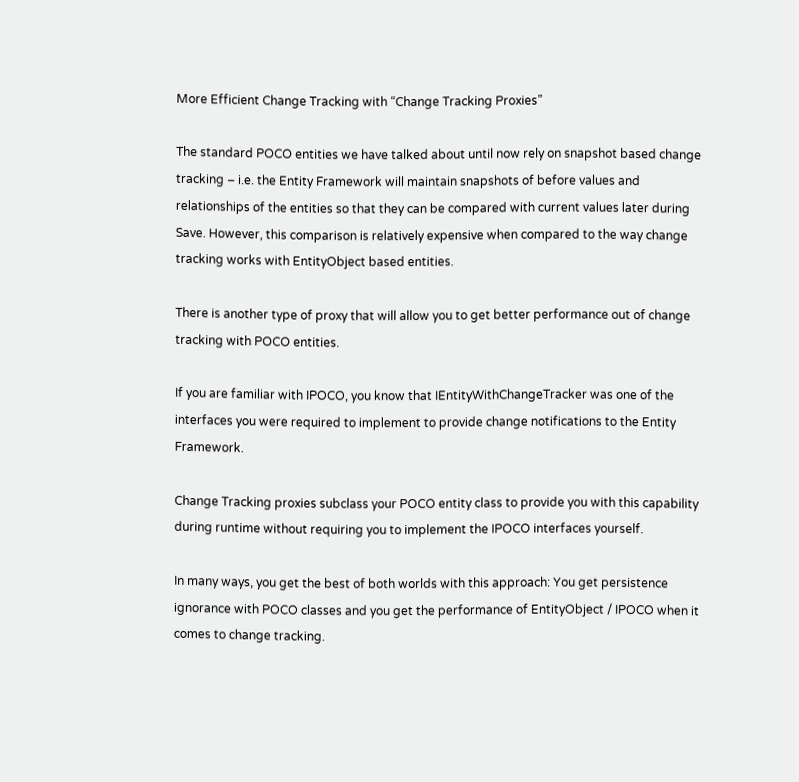More Efficient Change Tracking with “Change Tracking Proxies”

The standard POCO entities we have talked about until now rely on snapshot based change tracking – i.e. the Entity Framework will maintain snapshots of before values and relationships of the entities so that they can be compared with current values later during Save. However, this comparison is relatively expensive when compared to the way change tracking works with EntityObject based entities.

There is another type of proxy that will allow you to get better performance out of change tracking with POCO entities.

If you are familiar with IPOCO, you know that IEntityWithChangeTracker was one of the interfaces you were required to implement to provide change notifications to the Entity Framework.

Change Tracking proxies subclass your POCO entity class to provide you with this capability during runtime without requiring you to implement the IPOCO interfaces yourself.

In many ways, you get the best of both worlds with this approach: You get persistence ignorance with POCO classes and you get the performance of EntityObject / IPOCO when it comes to change tracking.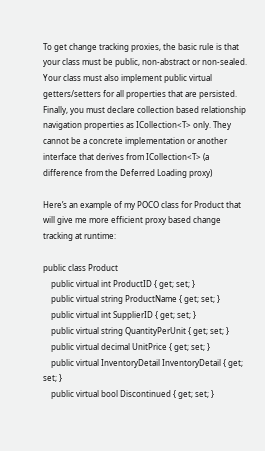To get change tracking proxies, the basic rule is that your class must be public, non-abstract or non-sealed. Your class must also implement public virtual getters/setters for all properties that are persisted. Finally, you must declare collection based relationship navigation properties as ICollection<T> only. They cannot be a concrete implementation or another interface that derives from ICollection<T> (a difference from the Deferred Loading proxy)

Here’s an example of my POCO class for Product that will give me more efficient proxy based change tracking at runtime:

public class Product
    public virtual int ProductID { get; set; }
    public virtual string ProductName { get; set; }
    public virtual int SupplierID { get; set; }
    public virtual string QuantityPerUnit { get; set; }
    public virtual decimal UnitPrice { get; set; }
    public virtual InventoryDetail InventoryDetail { get; set; }
    public virtual bool Discontinued { get; set; }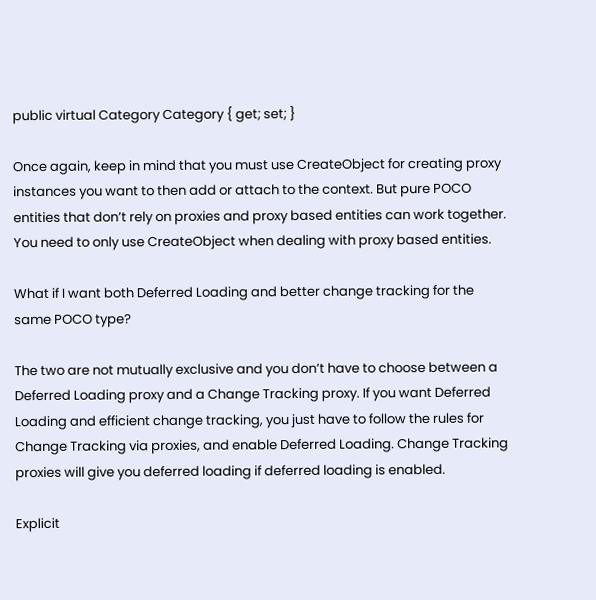public virtual Category Category { get; set; }

Once again, keep in mind that you must use CreateObject for creating proxy instances you want to then add or attach to the context. But pure POCO entities that don’t rely on proxies and proxy based entities can work together. You need to only use CreateObject when dealing with proxy based entities.

What if I want both Deferred Loading and better change tracking for the same POCO type?

The two are not mutually exclusive and you don’t have to choose between a Deferred Loading proxy and a Change Tracking proxy. If you want Deferred Loading and efficient change tracking, you just have to follow the rules for Change Tracking via proxies, and enable Deferred Loading. Change Tracking proxies will give you deferred loading if deferred loading is enabled.

Explicit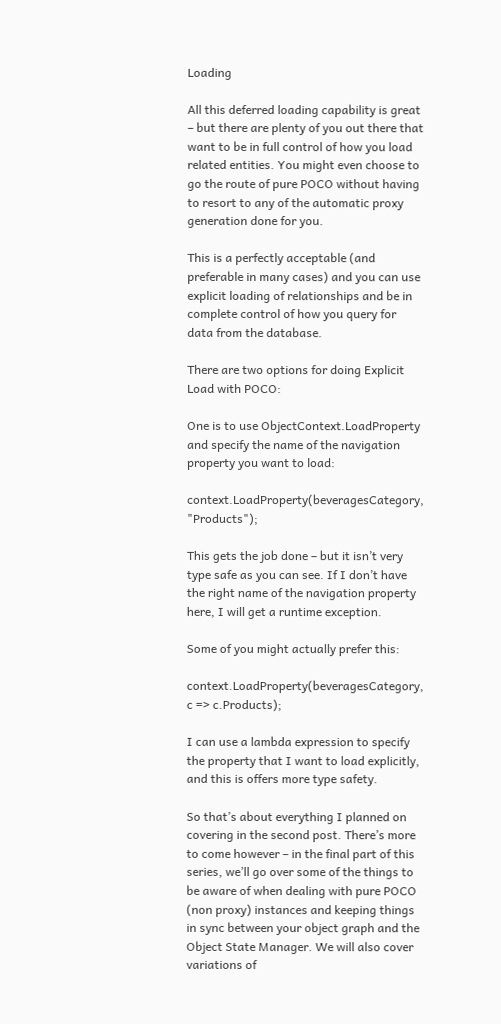Loading

All this deferred loading capability is great – but there are plenty of you out there that want to be in full control of how you load related entities. You might even choose to go the route of pure POCO without having to resort to any of the automatic proxy generation done for you.

This is a perfectly acceptable (and preferable in many cases) and you can use explicit loading of relationships and be in complete control of how you query for data from the database.

There are two options for doing Explicit Load with POCO:

One is to use ObjectContext.LoadProperty and specify the name of the navigation property you want to load:

context.LoadProperty(beveragesCategory, "Products");

This gets the job done – but it isn’t very type safe as you can see. If I don’t have the right name of the navigation property here, I will get a runtime exception.

Some of you might actually prefer this:

context.LoadProperty(beveragesCategory, c => c.Products);

I can use a lambda expression to specify the property that I want to load explicitly, and this is offers more type safety.

So that’s about everything I planned on covering in the second post. There’s more to come however – in the final part of this series, we’ll go over some of the things to be aware of when dealing with pure POCO (non proxy) instances and keeping things in sync between your object graph and the Object State Manager. We will also cover variations of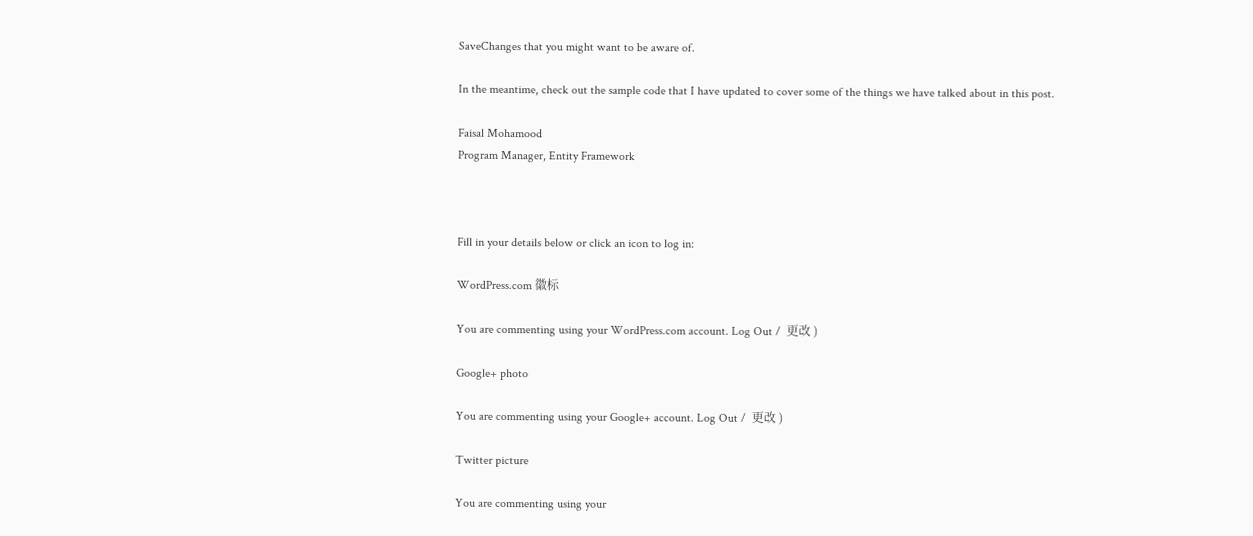SaveChanges that you might want to be aware of.

In the meantime, check out the sample code that I have updated to cover some of the things we have talked about in this post.

Faisal Mohamood
Program Manager, Entity Framework



Fill in your details below or click an icon to log in:

WordPress.com 徽标

You are commenting using your WordPress.com account. Log Out /  更改 )

Google+ photo

You are commenting using your Google+ account. Log Out /  更改 )

Twitter picture

You are commenting using your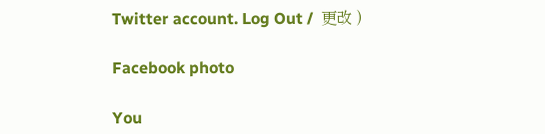Twitter account. Log Out /  更改 )

Facebook photo

You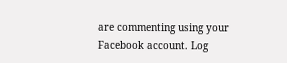are commenting using your Facebook account. Log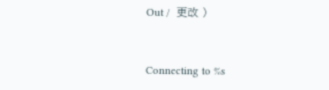Out /  更改 )


Connecting to %s